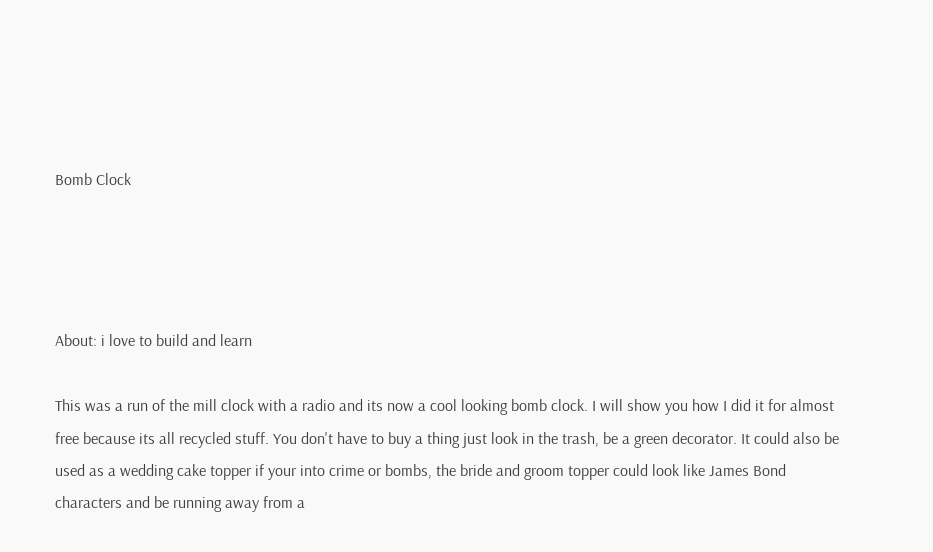Bomb Clock




About: i love to build and learn

This was a run of the mill clock with a radio and its now a cool looking bomb clock. I will show you how I did it for almost free because its all recycled stuff. You don't have to buy a thing just look in the trash, be a green decorator. It could also be used as a wedding cake topper if your into crime or bombs, the bride and groom topper could look like James Bond characters and be running away from a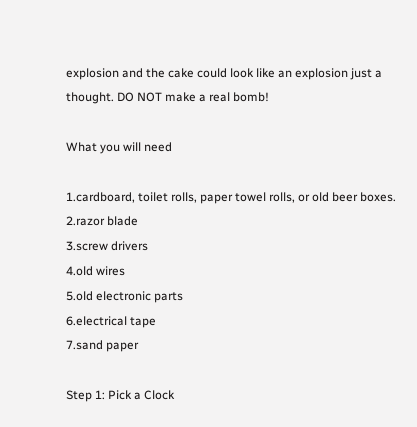explosion and the cake could look like an explosion just a thought. DO NOT make a real bomb!

What you will need

1.cardboard, toilet rolls, paper towel rolls, or old beer boxes.
2.razor blade
3.screw drivers
4.old wires
5.old electronic parts
6.electrical tape
7.sand paper

Step 1: Pick a Clock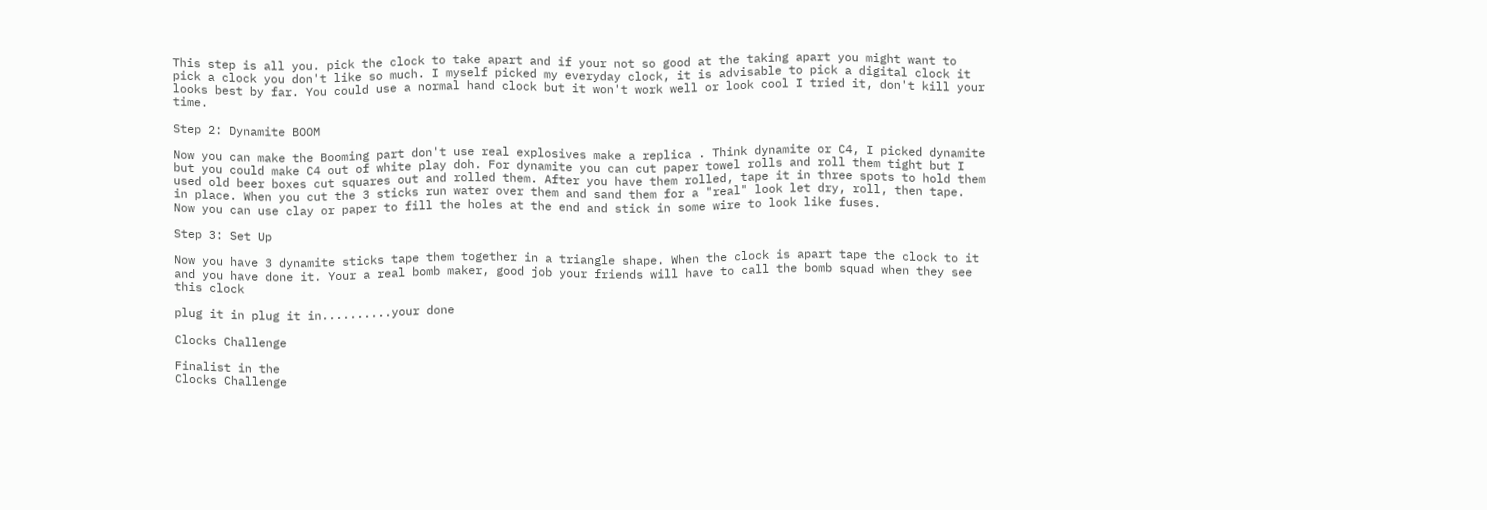This step is all you. pick the clock to take apart and if your not so good at the taking apart you might want to pick a clock you don't like so much. I myself picked my everyday clock, it is advisable to pick a digital clock it looks best by far. You could use a normal hand clock but it won't work well or look cool I tried it, don't kill your time.

Step 2: Dynamite BOOM

Now you can make the Booming part don't use real explosives make a replica . Think dynamite or C4, I picked dynamite but you could make C4 out of white play doh. For dynamite you can cut paper towel rolls and roll them tight but I used old beer boxes cut squares out and rolled them. After you have them rolled, tape it in three spots to hold them in place. When you cut the 3 sticks run water over them and sand them for a "real" look let dry, roll, then tape. Now you can use clay or paper to fill the holes at the end and stick in some wire to look like fuses.

Step 3: Set Up

Now you have 3 dynamite sticks tape them together in a triangle shape. When the clock is apart tape the clock to it and you have done it. Your a real bomb maker, good job your friends will have to call the bomb squad when they see this clock

plug it in plug it in..........your done

Clocks Challenge

Finalist in the
Clocks Challenge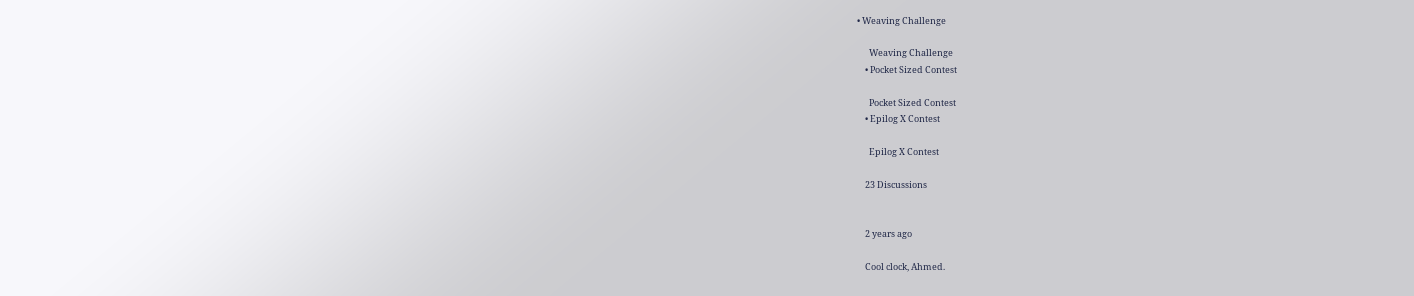• Weaving Challenge

      Weaving Challenge
    • Pocket Sized Contest

      Pocket Sized Contest
    • Epilog X Contest

      Epilog X Contest

    23 Discussions


    2 years ago

    Cool clock, Ahmed.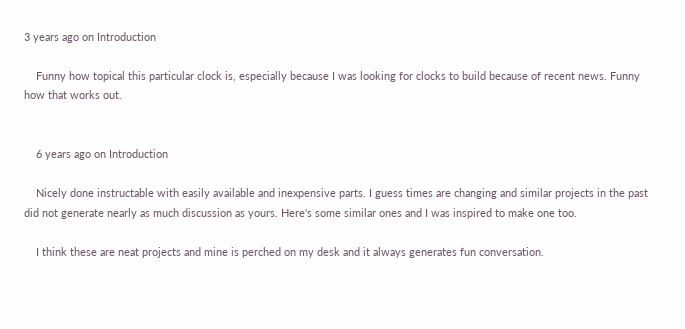3 years ago on Introduction

    Funny how topical this particular clock is, especially because I was looking for clocks to build because of recent news. Funny how that works out.


    6 years ago on Introduction

    Nicely done instructable with easily available and inexpensive parts. I guess times are changing and similar projects in the past did not generate nearly as much discussion as yours. Here's some similar ones and I was inspired to make one too.

    I think these are neat projects and mine is perched on my desk and it always generates fun conversation.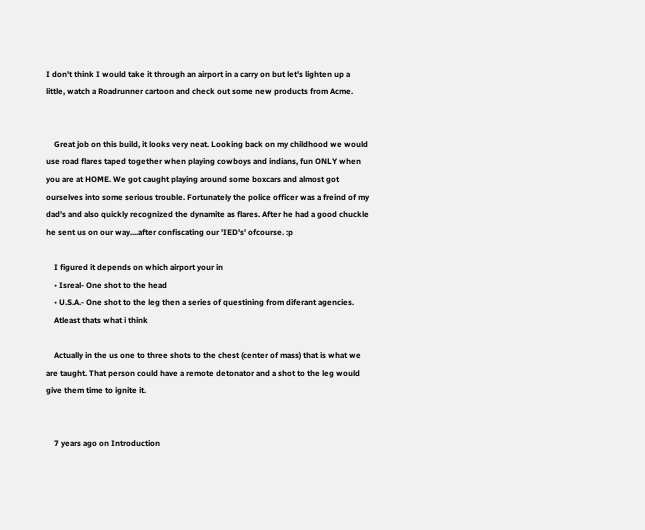I don't think I would take it through an airport in a carry on but let's lighten up a little, watch a Roadrunner cartoon and check out some new products from Acme.


    Great job on this build, it looks very neat. Looking back on my childhood we would use road flares taped together when playing cowboys and indians, fun ONLY when you are at HOME. We got caught playing around some boxcars and almost got ourselves into some serious trouble. Fortunately the police officer was a freind of my dad's and also quickly recognized the dynamite as flares. After he had a good chuckle he sent us on our way....after confiscating our 'IED's' ofcourse. :p

    I figured it depends on which airport your in
    • Isreal- One shot to the head
    • U.S.A.- One shot to the leg then a series of questining from diferant agencies.
    Atleast thats what i think

    Actually in the us one to three shots to the chest (center of mass) that is what we are taught. That person could have a remote detonator and a shot to the leg would give them time to ignite it.


    7 years ago on Introduction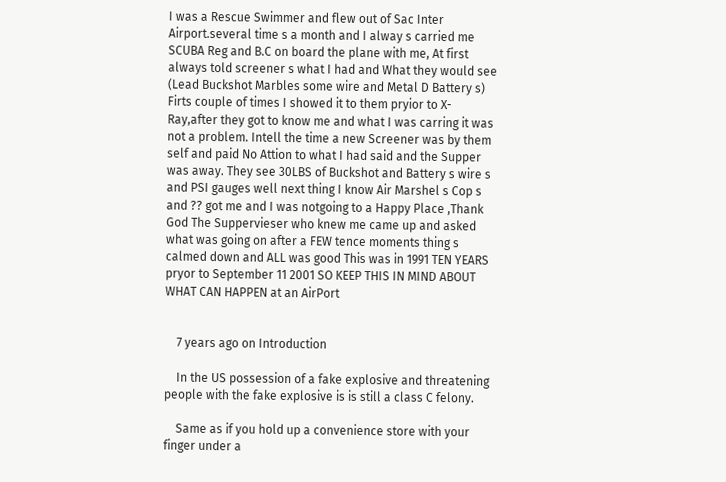I was a Rescue Swimmer and flew out of Sac Inter Airport.several time s a month and I alway s carried me SCUBA Reg and B.C on board the plane with me, At first always told screener s what I had and What they would see (Lead Buckshot Marbles some wire and Metal D Battery s) Firts couple of times I showed it to them pryior to X-Ray,after they got to know me and what I was carring it was not a problem. Intell the time a new Screener was by them self and paid No Attion to what I had said and the Supper was away. They see 30LBS of Buckshot and Battery s wire s and PSI gauges well next thing I know Air Marshel s Cop s and ?? got me and I was notgoing to a Happy Place ,Thank God The Suppervieser who knew me came up and asked what was going on after a FEW tence moments thing s calmed down and ALL was good This was in 1991 TEN YEARS pryor to September 11 2001 SO KEEP THIS IN MIND ABOUT WHAT CAN HAPPEN at an AirPort


    7 years ago on Introduction

    In the US possession of a fake explosive and threatening people with the fake explosive is is still a class C felony.

    Same as if you hold up a convenience store with your finger under a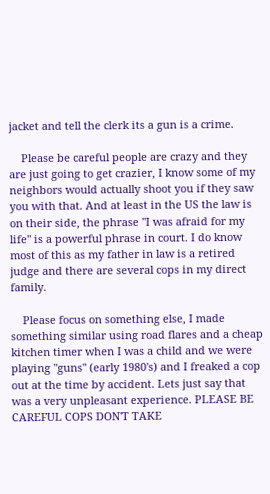jacket and tell the clerk its a gun is a crime.

    Please be careful people are crazy and they are just going to get crazier, I know some of my neighbors would actually shoot you if they saw you with that. And at least in the US the law is on their side, the phrase "I was afraid for my life" is a powerful phrase in court. I do know most of this as my father in law is a retired judge and there are several cops in my direct family.

    Please focus on something else, I made something similar using road flares and a cheap kitchen timer when I was a child and we were playing "guns" (early 1980's) and I freaked a cop out at the time by accident. Lets just say that was a very unpleasant experience. PLEASE BE CAREFUL COPS DON'T TAKE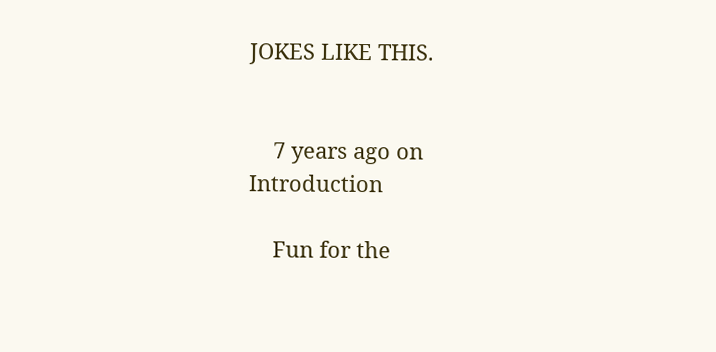JOKES LIKE THIS.


    7 years ago on Introduction

    Fun for the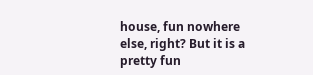house, fun nowhere else, right? But it is a pretty fun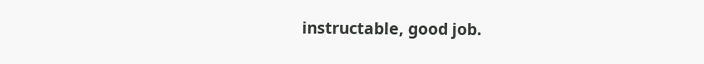instructable, good job.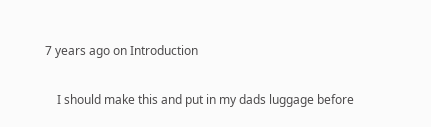7 years ago on Introduction

    I should make this and put in my dads luggage before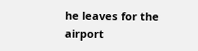he leaves for the airport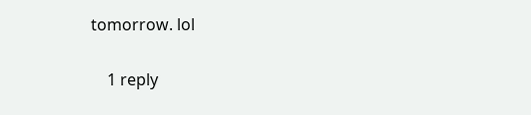tomorrow. lol

    1 reply